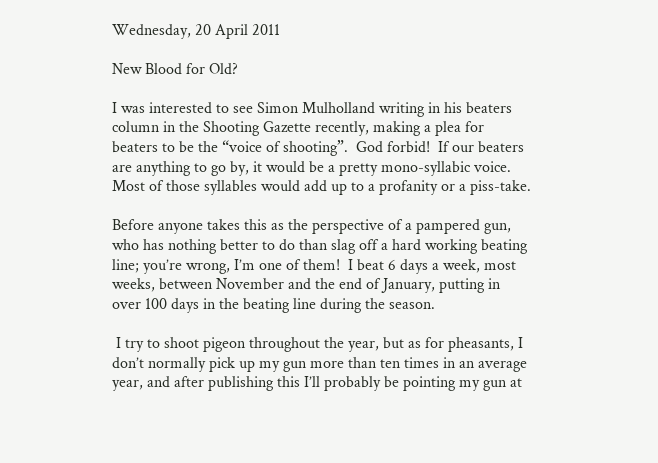Wednesday, 20 April 2011

New Blood for Old?

I was interested to see Simon Mulholland writing in his beaters column in the Shooting Gazette recently, making a plea for beaters to be the “voice of shooting”.  God forbid!  If our beaters are anything to go by, it would be a pretty mono-syllabic voice.  Most of those syllables would add up to a profanity or a piss-take.

Before anyone takes this as the perspective of a pampered gun, who has nothing better to do than slag off a hard working beating line; you’re wrong, I’m one of them!  I beat 6 days a week, most weeks, between November and the end of January, putting in over 100 days in the beating line during the season.

 I try to shoot pigeon throughout the year, but as for pheasants, I don’t normally pick up my gun more than ten times in an average year, and after publishing this I’ll probably be pointing my gun at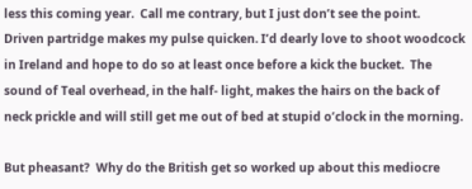less this coming year.  Call me contrary, but I just don’t see the point.  Driven partridge makes my pulse quicken. I’d dearly love to shoot woodcock in Ireland and hope to do so at least once before a kick the bucket.  The sound of Teal overhead, in the half- light, makes the hairs on the back of neck prickle and will still get me out of bed at stupid o’clock in the morning.

But pheasant?  Why do the British get so worked up about this mediocre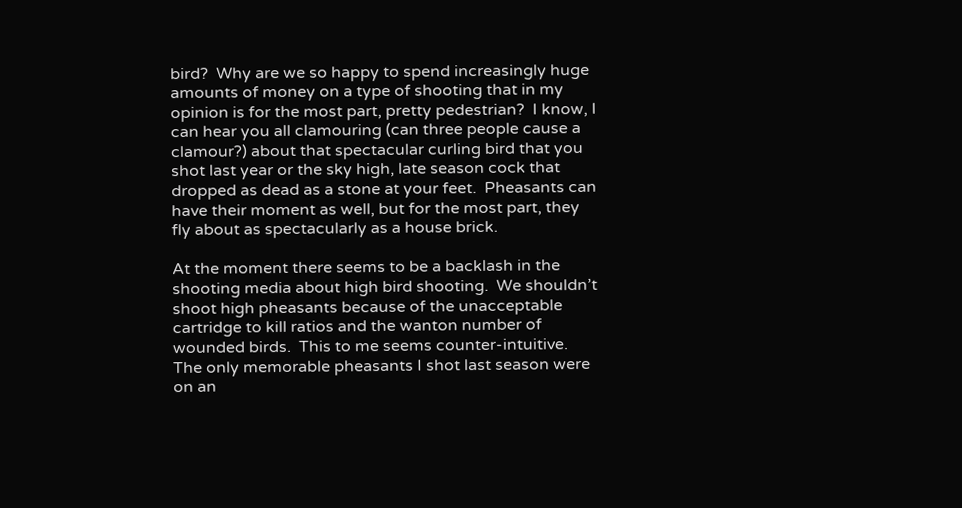bird?  Why are we so happy to spend increasingly huge amounts of money on a type of shooting that in my opinion is for the most part, pretty pedestrian?  I know, I can hear you all clamouring (can three people cause a clamour?) about that spectacular curling bird that you shot last year or the sky high, late season cock that dropped as dead as a stone at your feet.  Pheasants can have their moment as well, but for the most part, they fly about as spectacularly as a house brick.

At the moment there seems to be a backlash in the shooting media about high bird shooting.  We shouldn’t shoot high pheasants because of the unacceptable cartridge to kill ratios and the wanton number of wounded birds.  This to me seems counter-intuitive.  The only memorable pheasants I shot last season were on an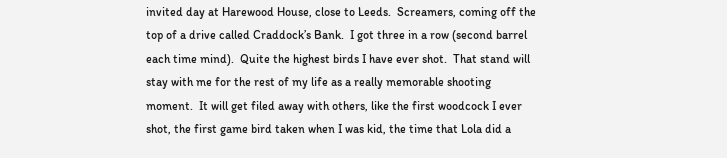invited day at Harewood House, close to Leeds.  Screamers, coming off the top of a drive called Craddock’s Bank.  I got three in a row (second barrel each time mind).  Quite the highest birds I have ever shot.  That stand will stay with me for the rest of my life as a really memorable shooting moment.  It will get filed away with others, like the first woodcock I ever shot, the first game bird taken when I was kid, the time that Lola did a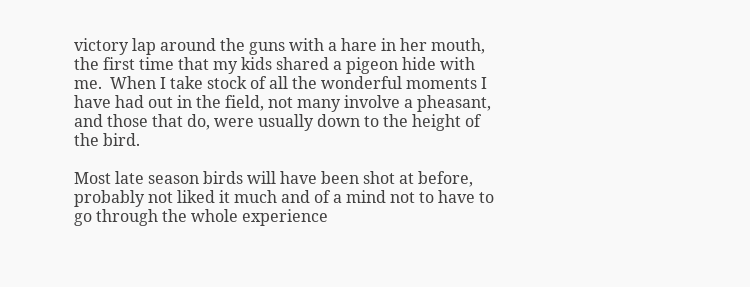victory lap around the guns with a hare in her mouth, the first time that my kids shared a pigeon hide with me.  When I take stock of all the wonderful moments I have had out in the field, not many involve a pheasant, and those that do, were usually down to the height of the bird.

Most late season birds will have been shot at before, probably not liked it much and of a mind not to have to go through the whole experience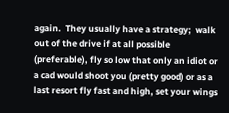again.  They usually have a strategy;  walk out of the drive if at all possible (preferable), fly so low that only an idiot or a cad would shoot you (pretty good) or as a last resort fly fast and high, set your wings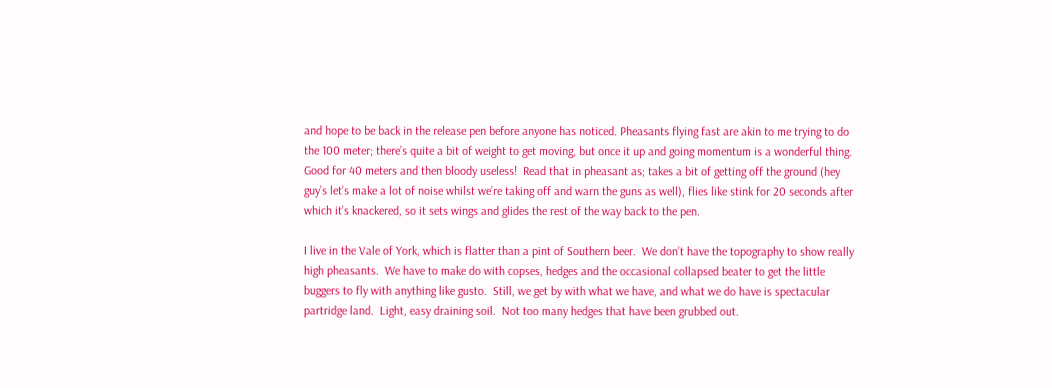and hope to be back in the release pen before anyone has noticed. Pheasants flying fast are akin to me trying to do the 100 meter; there’s quite a bit of weight to get moving, but once it up and going momentum is a wonderful thing.  Good for 40 meters and then bloody useless!  Read that in pheasant as; takes a bit of getting off the ground (hey guy’s let’s make a lot of noise whilst we’re taking off and warn the guns as well), flies like stink for 20 seconds after which it’s knackered, so it sets wings and glides the rest of the way back to the pen.

I live in the Vale of York, which is flatter than a pint of Southern beer.  We don’t have the topography to show really high pheasants.  We have to make do with copses, hedges and the occasional collapsed beater to get the little buggers to fly with anything like gusto.  Still, we get by with what we have, and what we do have is spectacular partridge land.  Light, easy draining soil.  Not too many hedges that have been grubbed out.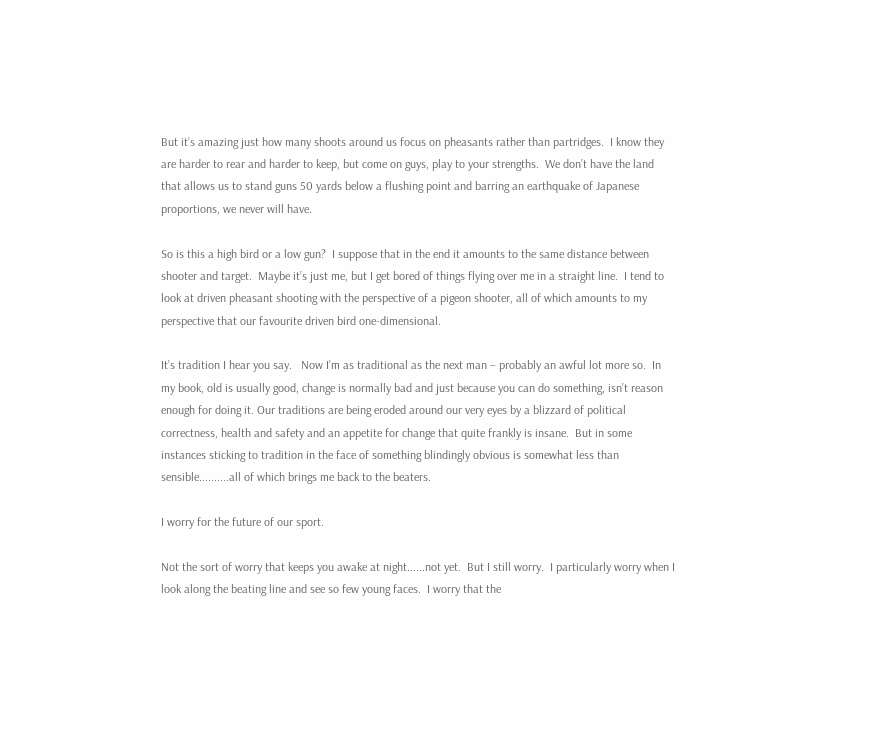But it’s amazing just how many shoots around us focus on pheasants rather than partridges.  I know they are harder to rear and harder to keep, but come on guys, play to your strengths.  We don’t have the land that allows us to stand guns 50 yards below a flushing point and barring an earthquake of Japanese proportions, we never will have.

So is this a high bird or a low gun?  I suppose that in the end it amounts to the same distance between shooter and target.  Maybe it’s just me, but I get bored of things flying over me in a straight line.  I tend to look at driven pheasant shooting with the perspective of a pigeon shooter, all of which amounts to my perspective that our favourite driven bird one-dimensional.

It’s tradition I hear you say.   Now I’m as traditional as the next man – probably an awful lot more so.  In my book, old is usually good, change is normally bad and just because you can do something, isn’t reason enough for doing it. Our traditions are being eroded around our very eyes by a blizzard of political correctness, health and safety and an appetite for change that quite frankly is insane.  But in some instances sticking to tradition in the face of something blindingly obvious is somewhat less than sensible..........all of which brings me back to the beaters.

I worry for the future of our sport.

Not the sort of worry that keeps you awake at night......not yet.  But I still worry.  I particularly worry when I look along the beating line and see so few young faces.  I worry that the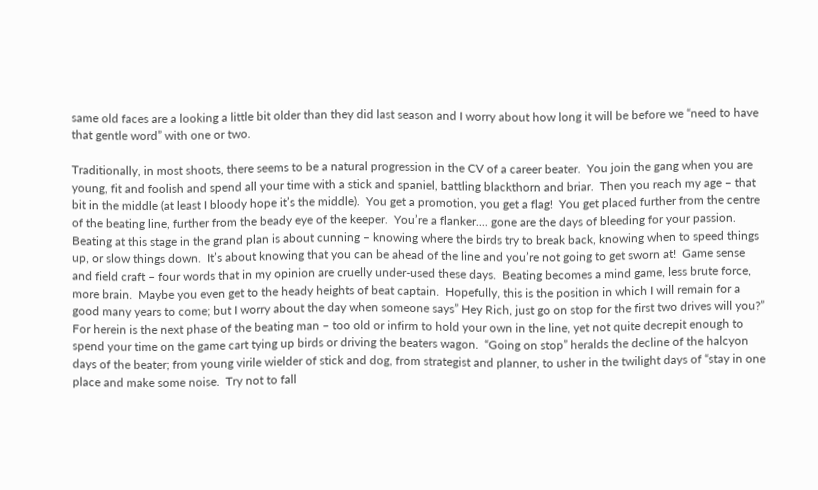same old faces are a looking a little bit older than they did last season and I worry about how long it will be before we “need to have that gentle word” with one or two.

Traditionally, in most shoots, there seems to be a natural progression in the CV of a career beater.  You join the gang when you are young, fit and foolish and spend all your time with a stick and spaniel, battling blackthorn and briar.  Then you reach my age – that bit in the middle (at least I bloody hope it’s the middle).  You get a promotion, you get a flag!  You get placed further from the centre of the beating line, further from the beady eye of the keeper.  You’re a flanker.... gone are the days of bleeding for your passion.  Beating at this stage in the grand plan is about cunning – knowing where the birds try to break back, knowing when to speed things up, or slow things down.  It’s about knowing that you can be ahead of the line and you’re not going to get sworn at!  Game sense and field craft – four words that in my opinion are cruelly under-used these days.  Beating becomes a mind game, less brute force, more brain.  Maybe you even get to the heady heights of beat captain.  Hopefully, this is the position in which I will remain for a good many years to come; but I worry about the day when someone says” Hey Rich, just go on stop for the first two drives will you?”  For herein is the next phase of the beating man – too old or infirm to hold your own in the line, yet not quite decrepit enough to spend your time on the game cart tying up birds or driving the beaters wagon.  “Going on stop” heralds the decline of the halcyon days of the beater; from young virile wielder of stick and dog, from strategist and planner, to usher in the twilight days of “stay in one place and make some noise.  Try not to fall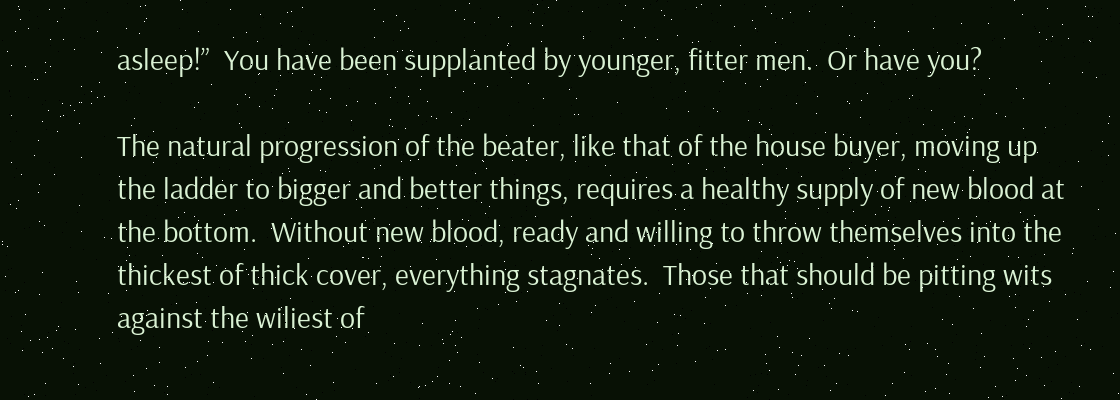asleep!”  You have been supplanted by younger, fitter men.  Or have you?

The natural progression of the beater, like that of the house buyer, moving up the ladder to bigger and better things, requires a healthy supply of new blood at the bottom.  Without new blood, ready and willing to throw themselves into the thickest of thick cover, everything stagnates.  Those that should be pitting wits against the wiliest of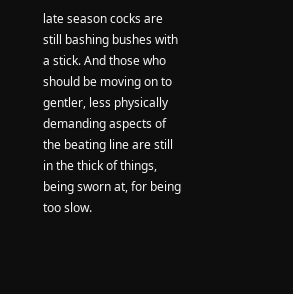late season cocks are still bashing bushes with a stick. And those who should be moving on to gentler, less physically demanding aspects of the beating line are still in the thick of things, being sworn at, for being too slow.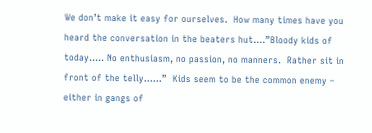We don’t make it easy for ourselves.  How many times have you heard the conversation in the beaters hut....”Bloody kids of today..... No enthusiasm, no passion, no manners.  Rather sit in front of the telly......”  Kids seem to be the common enemy – either in gangs of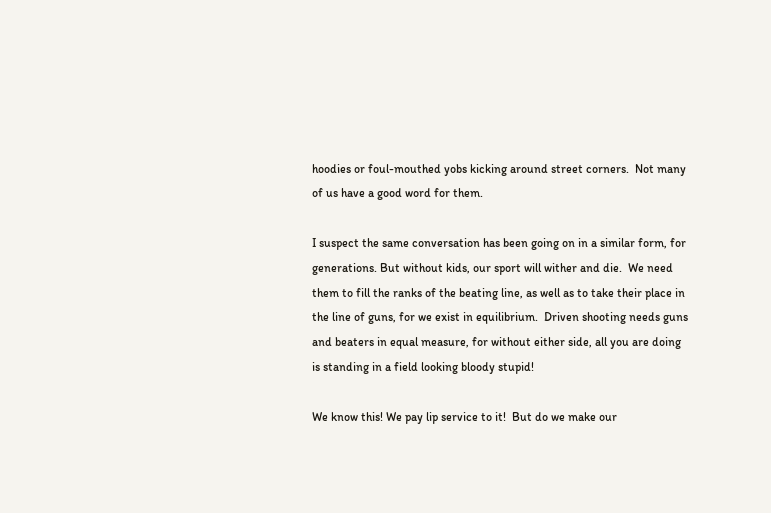hoodies or foul-mouthed yobs kicking around street corners.  Not many of us have a good word for them.

I suspect the same conversation has been going on in a similar form, for generations. But without kids, our sport will wither and die.  We need them to fill the ranks of the beating line, as well as to take their place in the line of guns, for we exist in equilibrium.  Driven shooting needs guns and beaters in equal measure, for without either side, all you are doing is standing in a field looking bloody stupid!

We know this! We pay lip service to it!  But do we make our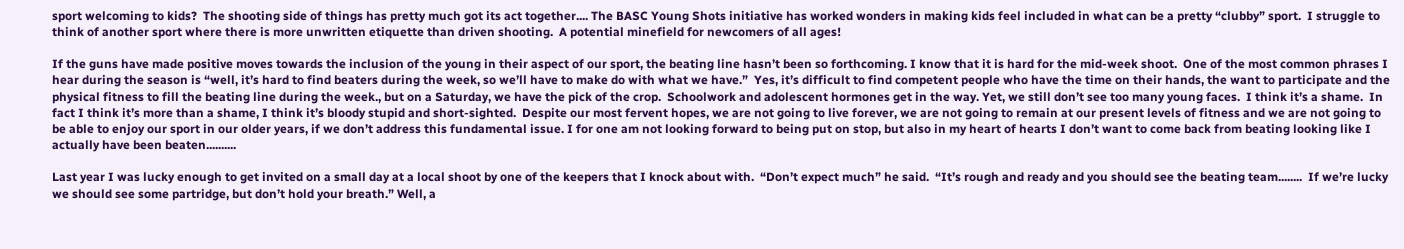sport welcoming to kids?  The shooting side of things has pretty much got its act together.... The BASC Young Shots initiative has worked wonders in making kids feel included in what can be a pretty “clubby” sport.  I struggle to think of another sport where there is more unwritten etiquette than driven shooting.  A potential minefield for newcomers of all ages!

If the guns have made positive moves towards the inclusion of the young in their aspect of our sport, the beating line hasn’t been so forthcoming. I know that it is hard for the mid-week shoot.  One of the most common phrases I hear during the season is “well, it’s hard to find beaters during the week, so we’ll have to make do with what we have.”  Yes, it’s difficult to find competent people who have the time on their hands, the want to participate and the physical fitness to fill the beating line during the week., but on a Saturday, we have the pick of the crop.  Schoolwork and adolescent hormones get in the way. Yet, we still don’t see too many young faces.  I think it’s a shame.  In fact I think it’s more than a shame, I think it’s bloody stupid and short-sighted.  Despite our most fervent hopes, we are not going to live forever, we are not going to remain at our present levels of fitness and we are not going to be able to enjoy our sport in our older years, if we don’t address this fundamental issue. I for one am not looking forward to being put on stop, but also in my heart of hearts I don’t want to come back from beating looking like I actually have been beaten..........

Last year I was lucky enough to get invited on a small day at a local shoot by one of the keepers that I knock about with.  “Don’t expect much” he said.  “It’s rough and ready and you should see the beating team........  If we’re lucky we should see some partridge, but don’t hold your breath.” Well, a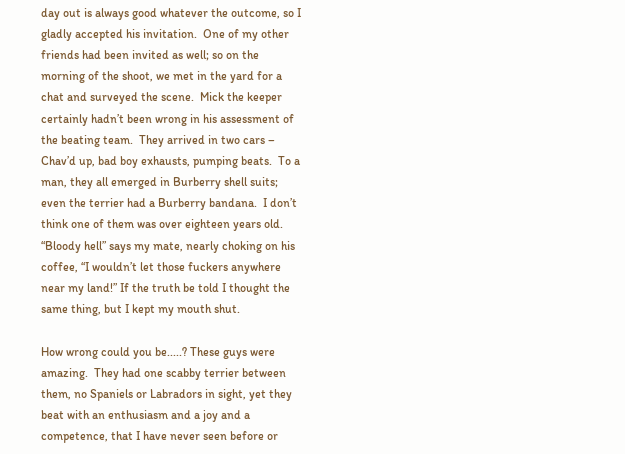day out is always good whatever the outcome, so I gladly accepted his invitation.  One of my other friends had been invited as well; so on the morning of the shoot, we met in the yard for a chat and surveyed the scene.  Mick the keeper certainly hadn’t been wrong in his assessment of the beating team.  They arrived in two cars – Chav’d up, bad boy exhausts, pumping beats.  To a man, they all emerged in Burberry shell suits; even the terrier had a Burberry bandana.  I don’t think one of them was over eighteen years old.  “Bloody hell” says my mate, nearly choking on his coffee, “I wouldn’t let those fuckers anywhere near my land!” If the truth be told I thought the same thing, but I kept my mouth shut.

How wrong could you be.....? These guys were amazing.  They had one scabby terrier between them, no Spaniels or Labradors in sight, yet they beat with an enthusiasm and a joy and a competence, that I have never seen before or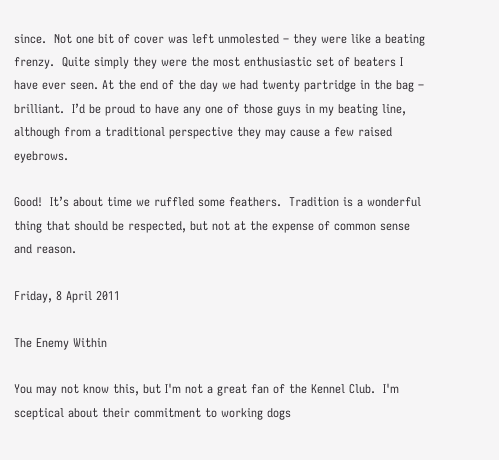since.  Not one bit of cover was left unmolested – they were like a beating frenzy.  Quite simply they were the most enthusiastic set of beaters I have ever seen. At the end of the day we had twenty partridge in the bag – brilliant.  I’d be proud to have any one of those guys in my beating line, although from a traditional perspective they may cause a few raised eyebrows.

Good!  It’s about time we ruffled some feathers.  Tradition is a wonderful thing that should be respected, but not at the expense of common sense and reason.

Friday, 8 April 2011

The Enemy Within

You may not know this, but I'm not a great fan of the Kennel Club.  I'm sceptical about their commitment to working dogs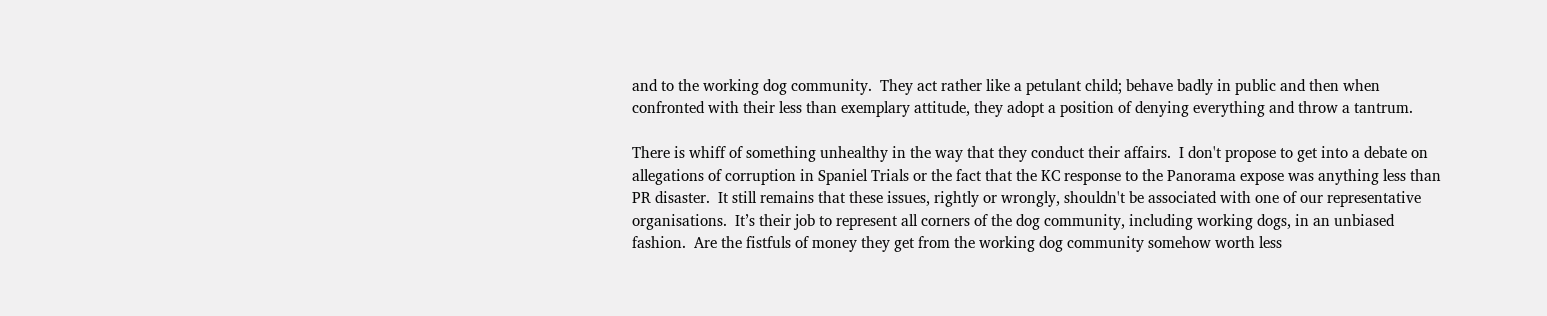and to the working dog community.  They act rather like a petulant child; behave badly in public and then when confronted with their less than exemplary attitude, they adopt a position of denying everything and throw a tantrum.

There is whiff of something unhealthy in the way that they conduct their affairs.  I don't propose to get into a debate on allegations of corruption in Spaniel Trials or the fact that the KC response to the Panorama expose was anything less than PR disaster.  It still remains that these issues, rightly or wrongly, shouldn't be associated with one of our representative organisations.  It’s their job to represent all corners of the dog community, including working dogs, in an unbiased fashion.  Are the fistfuls of money they get from the working dog community somehow worth less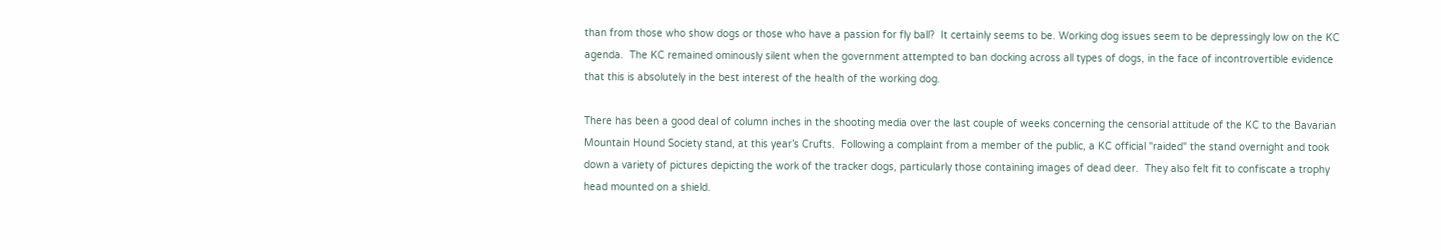than from those who show dogs or those who have a passion for fly ball?  It certainly seems to be. Working dog issues seem to be depressingly low on the KC agenda.  The KC remained ominously silent when the government attempted to ban docking across all types of dogs, in the face of incontrovertible evidence that this is absolutely in the best interest of the health of the working dog.

There has been a good deal of column inches in the shooting media over the last couple of weeks concerning the censorial attitude of the KC to the Bavarian Mountain Hound Society stand, at this year’s Crufts.  Following a complaint from a member of the public, a KC official "raided" the stand overnight and took down a variety of pictures depicting the work of the tracker dogs, particularly those containing images of dead deer.  They also felt fit to confiscate a trophy head mounted on a shield.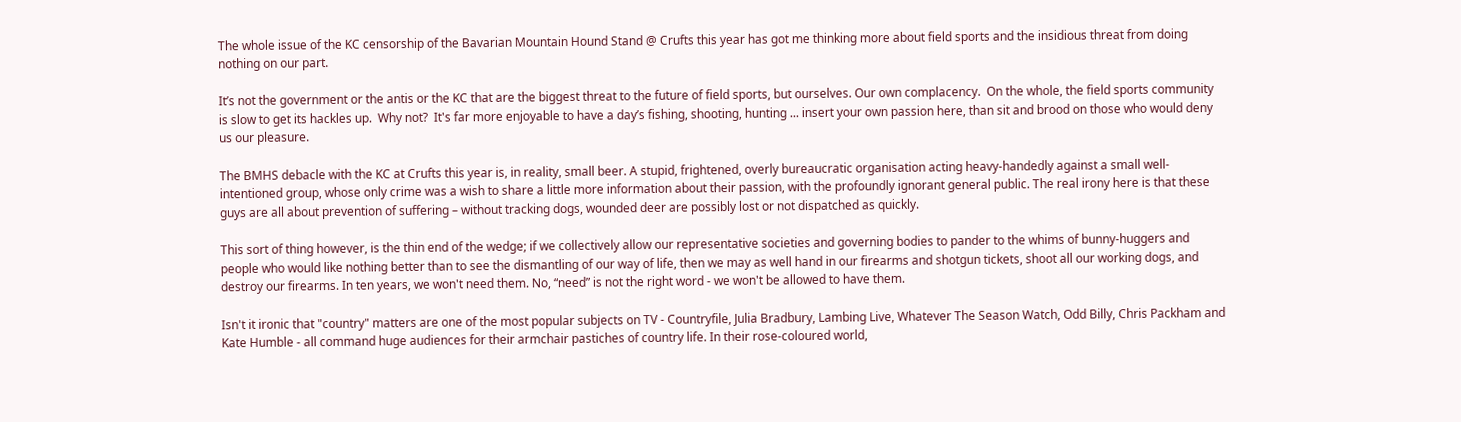The whole issue of the KC censorship of the Bavarian Mountain Hound Stand @ Crufts this year has got me thinking more about field sports and the insidious threat from doing nothing on our part.

It’s not the government or the antis or the KC that are the biggest threat to the future of field sports, but ourselves. Our own complacency.  On the whole, the field sports community is slow to get its hackles up.  Why not?  It's far more enjoyable to have a day’s fishing, shooting, hunting ... insert your own passion here, than sit and brood on those who would deny us our pleasure.

The BMHS debacle with the KC at Crufts this year is, in reality, small beer. A stupid, frightened, overly bureaucratic organisation acting heavy-handedly against a small well-intentioned group, whose only crime was a wish to share a little more information about their passion, with the profoundly ignorant general public. The real irony here is that these guys are all about prevention of suffering – without tracking dogs, wounded deer are possibly lost or not dispatched as quickly.

This sort of thing however, is the thin end of the wedge; if we collectively allow our representative societies and governing bodies to pander to the whims of bunny-huggers and people who would like nothing better than to see the dismantling of our way of life, then we may as well hand in our firearms and shotgun tickets, shoot all our working dogs, and destroy our firearms. In ten years, we won't need them. No, “need” is not the right word - we won't be allowed to have them.

Isn't it ironic that "country" matters are one of the most popular subjects on TV - Countryfile, Julia Bradbury, Lambing Live, Whatever The Season Watch, Odd Billy, Chris Packham and Kate Humble - all command huge audiences for their armchair pastiches of country life. In their rose-coloured world,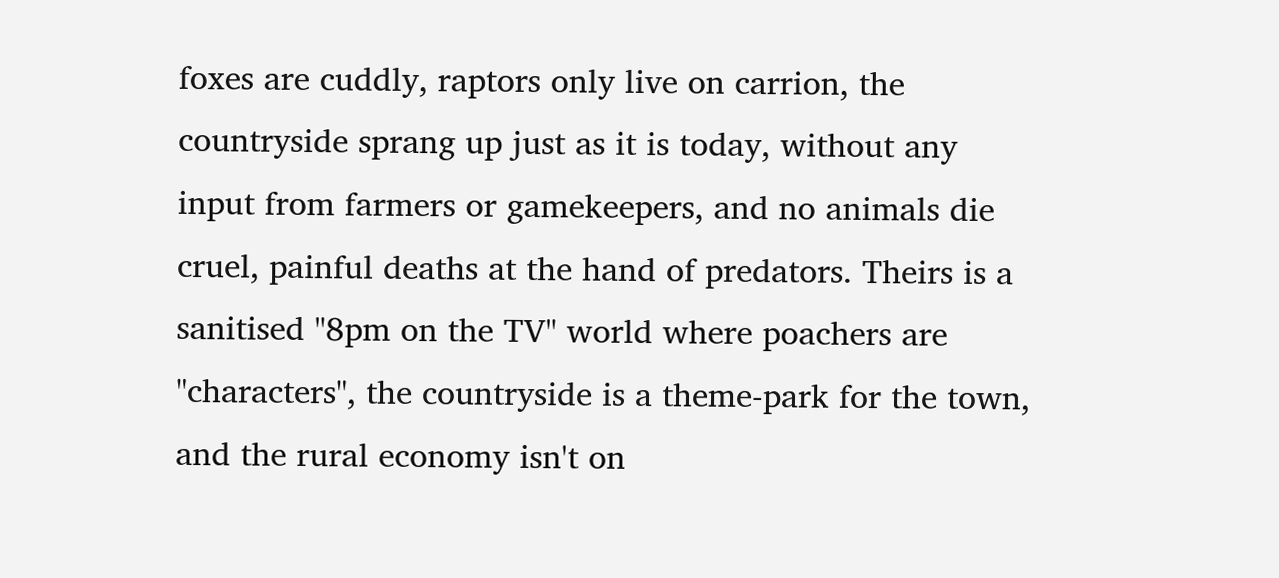foxes are cuddly, raptors only live on carrion, the countryside sprang up just as it is today, without any input from farmers or gamekeepers, and no animals die cruel, painful deaths at the hand of predators. Theirs is a sanitised "8pm on the TV" world where poachers are "characters", the countryside is a theme-park for the town, and the rural economy isn't on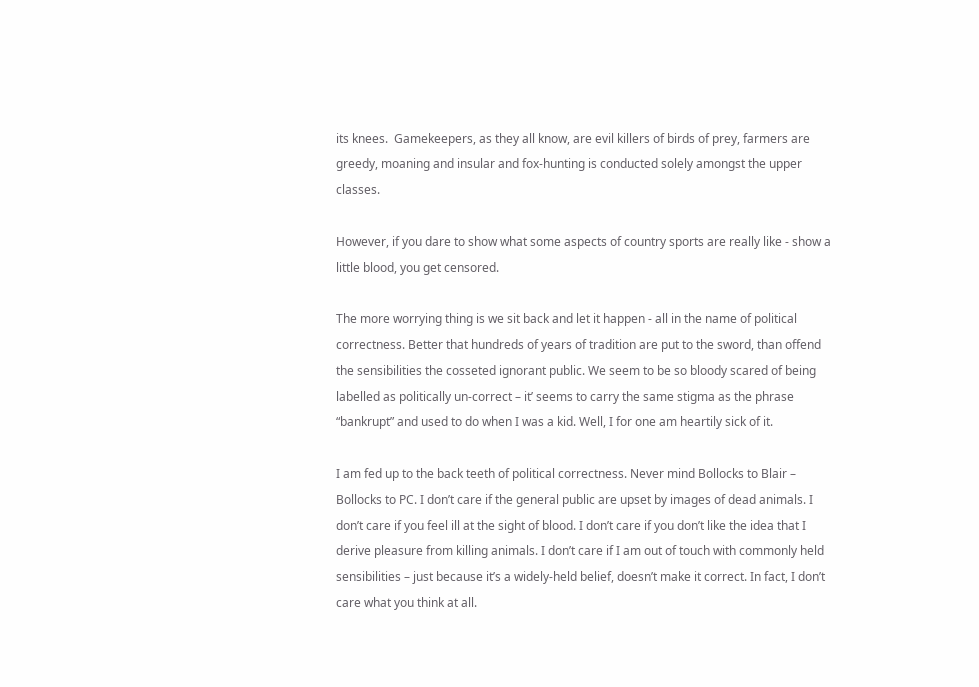its knees.  Gamekeepers, as they all know, are evil killers of birds of prey, farmers are greedy, moaning and insular and fox-hunting is conducted solely amongst the upper classes.

However, if you dare to show what some aspects of country sports are really like - show a little blood, you get censored.

The more worrying thing is we sit back and let it happen - all in the name of political correctness. Better that hundreds of years of tradition are put to the sword, than offend the sensibilities the cosseted ignorant public. We seem to be so bloody scared of being labelled as politically un-correct – it’ seems to carry the same stigma as the phrase “bankrupt” and used to do when I was a kid. Well, I for one am heartily sick of it.

I am fed up to the back teeth of political correctness. Never mind Bollocks to Blair – Bollocks to PC. I don’t care if the general public are upset by images of dead animals. I don’t care if you feel ill at the sight of blood. I don’t care if you don’t like the idea that I derive pleasure from killing animals. I don’t care if I am out of touch with commonly held sensibilities – just because it’s a widely-held belief, doesn’t make it correct. In fact, I don’t care what you think at all.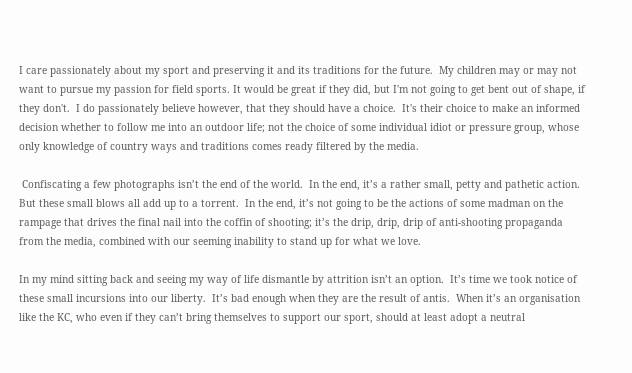I care passionately about my sport and preserving it and its traditions for the future.  My children may or may not want to pursue my passion for field sports. It would be great if they did, but I'm not going to get bent out of shape, if they don't.  I do passionately believe however, that they should have a choice.  It's their choice to make an informed decision whether to follow me into an outdoor life; not the choice of some individual idiot or pressure group, whose only knowledge of country ways and traditions comes ready filtered by the media.

 Confiscating a few photographs isn’t the end of the world.  In the end, it’s a rather small, petty and pathetic action. But these small blows all add up to a torrent.  In the end, it’s not going to be the actions of some madman on the rampage that drives the final nail into the coffin of shooting; it’s the drip, drip, drip of anti-shooting propaganda from the media, combined with our seeming inability to stand up for what we love.

In my mind sitting back and seeing my way of life dismantle by attrition isn’t an option.  It’s time we took notice of these small incursions into our liberty.  It’s bad enough when they are the result of antis.  When it’s an organisation like the KC, who even if they can’t bring themselves to support our sport, should at least adopt a neutral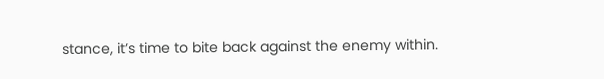stance, it’s time to bite back against the enemy within.